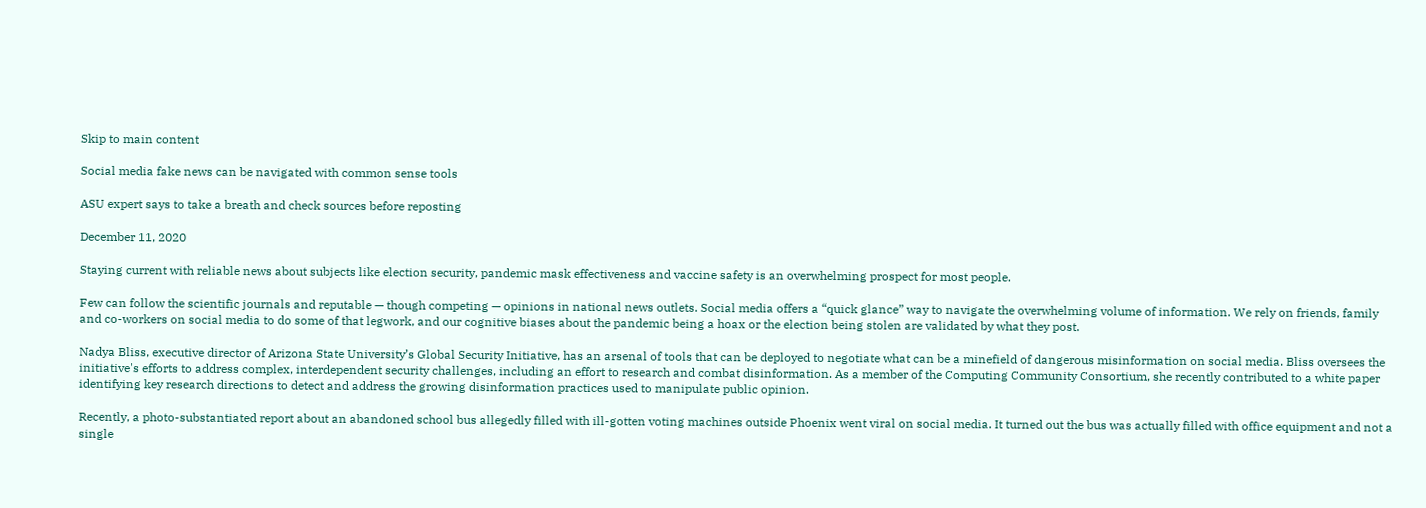Skip to main content

Social media fake news can be navigated with common sense tools

ASU expert says to take a breath and check sources before reposting

December 11, 2020

Staying current with reliable news about subjects like election security, pandemic mask effectiveness and vaccine safety is an overwhelming prospect for most people.

Few can follow the scientific journals and reputable — though competing — opinions in national news outlets. Social media offers a “quick glance” way to navigate the overwhelming volume of information. We rely on friends, family and co-workers on social media to do some of that legwork, and our cognitive biases about the pandemic being a hoax or the election being stolen are validated by what they post.

Nadya Bliss, executive director of Arizona State University’s Global Security Initiative, has an arsenal of tools that can be deployed to negotiate what can be a minefield of dangerous misinformation on social media. Bliss oversees the initiative's efforts to address complex, interdependent security challenges, including an effort to research and combat disinformation. As a member of the Computing Community Consortium, she recently contributed to a white paper identifying key research directions to detect and address the growing disinformation practices used to manipulate public opinion.

Recently, a photo-substantiated report about an abandoned school bus allegedly filled with ill-gotten voting machines outside Phoenix went viral on social media. It turned out the bus was actually filled with office equipment and not a single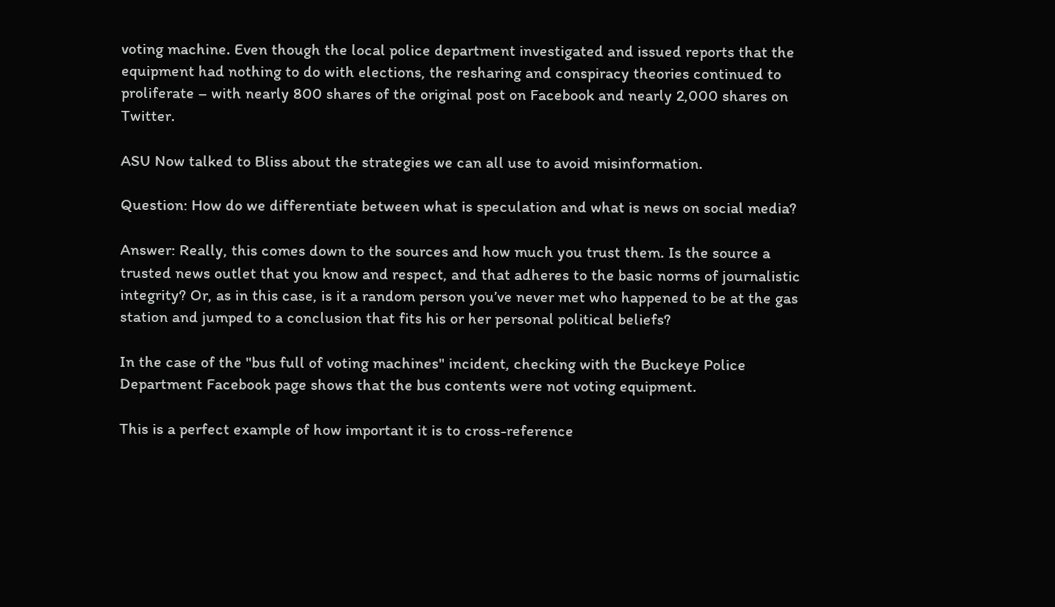voting machine. Even though the local police department investigated and issued reports that the equipment had nothing to do with elections, the resharing and conspiracy theories continued to proliferate – with nearly 800 shares of the original post on Facebook and nearly 2,000 shares on Twitter.

ASU Now talked to Bliss about the strategies we can all use to avoid misinformation.

Question: How do we differentiate between what is speculation and what is news on social media?

Answer: Really, this comes down to the sources and how much you trust them. Is the source a trusted news outlet that you know and respect, and that adheres to the basic norms of journalistic integrity? Or, as in this case, is it a random person you’ve never met who happened to be at the gas station and jumped to a conclusion that fits his or her personal political beliefs?

In the case of the "bus full of voting machines" incident, checking with the Buckeye Police Department Facebook page shows that the bus contents were not voting equipment.

This is a perfect example of how important it is to cross-reference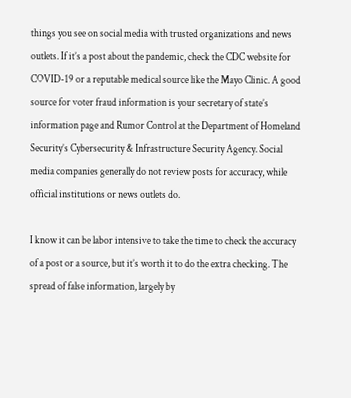things you see on social media with trusted organizations and news outlets. If it’s a post about the pandemic, check the CDC website for COVID-19 or a reputable medical source like the Mayo Clinic. A good source for voter fraud information is your secretary of state’s information page and Rumor Control at the Department of Homeland Security’s Cybersecurity & Infrastructure Security Agency. Social media companies generally do not review posts for accuracy, while official institutions or news outlets do.

I know it can be labor intensive to take the time to check the accuracy of a post or a source, but it’s worth it to do the extra checking. The spread of false information, largely by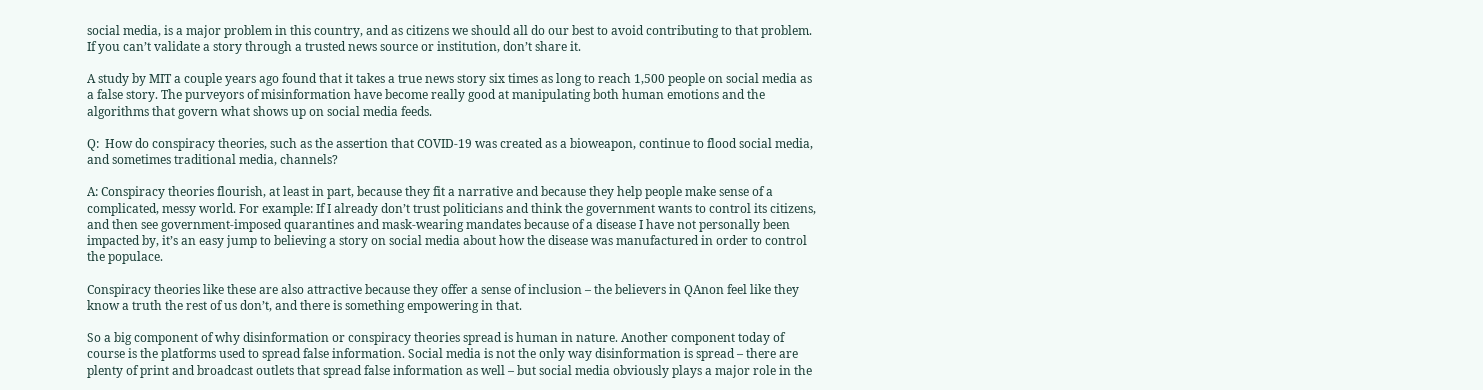social media, is a major problem in this country, and as citizens we should all do our best to avoid contributing to that problem. If you can’t validate a story through a trusted news source or institution, don’t share it.

A study by MIT a couple years ago found that it takes a true news story six times as long to reach 1,500 people on social media as a false story. The purveyors of misinformation have become really good at manipulating both human emotions and the algorithms that govern what shows up on social media feeds.

Q:  How do conspiracy theories, such as the assertion that COVID-19 was created as a bioweapon, continue to flood social media, and sometimes traditional media, channels?

A: Conspiracy theories flourish, at least in part, because they fit a narrative and because they help people make sense of a complicated, messy world. For example: If I already don’t trust politicians and think the government wants to control its citizens, and then see government-imposed quarantines and mask-wearing mandates because of a disease I have not personally been impacted by, it’s an easy jump to believing a story on social media about how the disease was manufactured in order to control the populace.

Conspiracy theories like these are also attractive because they offer a sense of inclusion – the believers in QAnon feel like they know a truth the rest of us don’t, and there is something empowering in that.

So a big component of why disinformation or conspiracy theories spread is human in nature. Another component today of course is the platforms used to spread false information. Social media is not the only way disinformation is spread – there are plenty of print and broadcast outlets that spread false information as well – but social media obviously plays a major role in the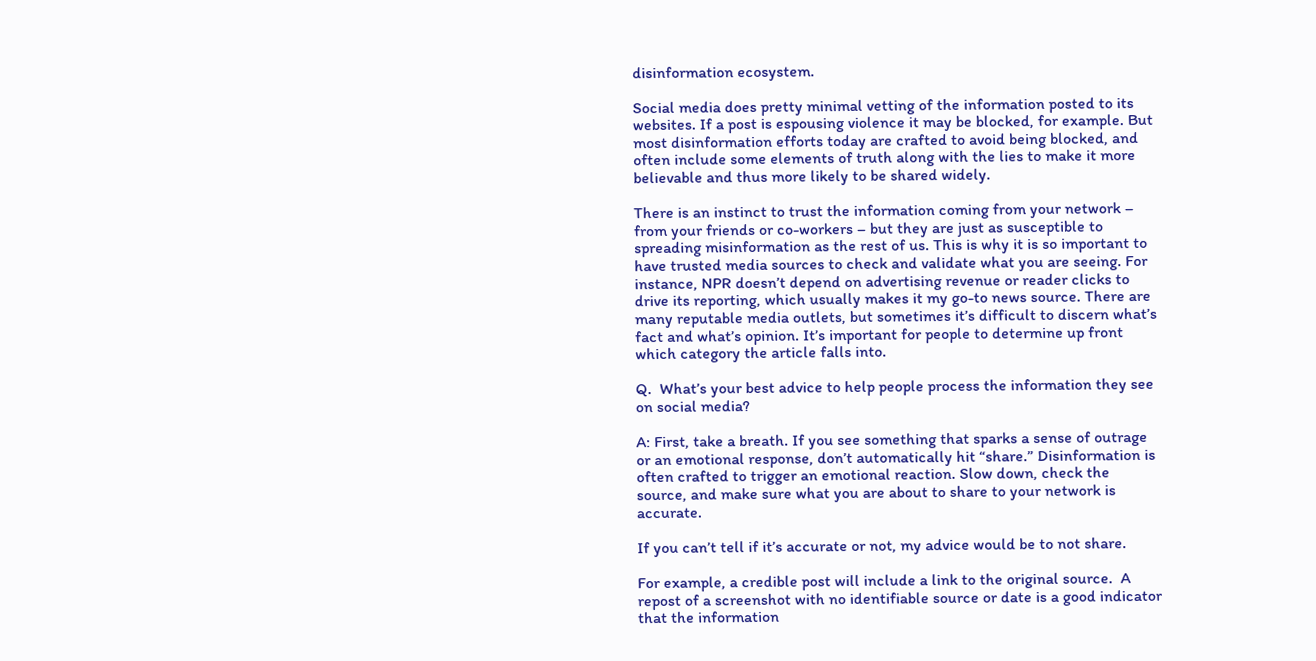disinformation ecosystem.

Social media does pretty minimal vetting of the information posted to its websites. If a post is espousing violence it may be blocked, for example. But most disinformation efforts today are crafted to avoid being blocked, and often include some elements of truth along with the lies to make it more believable and thus more likely to be shared widely.

There is an instinct to trust the information coming from your network – from your friends or co-workers – but they are just as susceptible to spreading misinformation as the rest of us. This is why it is so important to have trusted media sources to check and validate what you are seeing. For instance, NPR doesn’t depend on advertising revenue or reader clicks to drive its reporting, which usually makes it my go-to news source. There are many reputable media outlets, but sometimes it’s difficult to discern what’s fact and what’s opinion. It’s important for people to determine up front which category the article falls into.

Q.  What’s your best advice to help people process the information they see on social media?

A: First, take a breath. If you see something that sparks a sense of outrage or an emotional response, don’t automatically hit “share.” Disinformation is often crafted to trigger an emotional reaction. Slow down, check the source, and make sure what you are about to share to your network is accurate.

If you can’t tell if it’s accurate or not, my advice would be to not share.

For example, a credible post will include a link to the original source.  A repost of a screenshot with no identifiable source or date is a good indicator that the information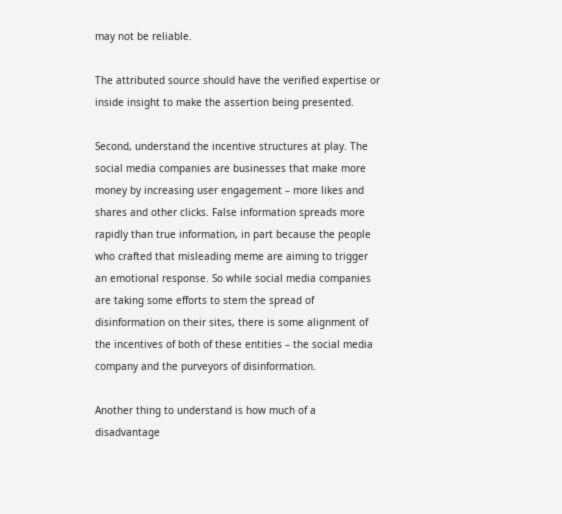may not be reliable.

The attributed source should have the verified expertise or inside insight to make the assertion being presented.

Second, understand the incentive structures at play. The social media companies are businesses that make more money by increasing user engagement – more likes and shares and other clicks. False information spreads more rapidly than true information, in part because the people who crafted that misleading meme are aiming to trigger an emotional response. So while social media companies are taking some efforts to stem the spread of disinformation on their sites, there is some alignment of the incentives of both of these entities – the social media company and the purveyors of disinformation.

Another thing to understand is how much of a disadvantage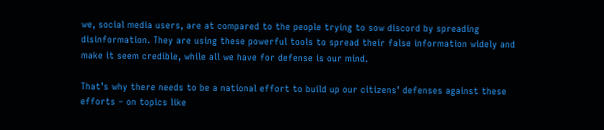we, social media users, are at compared to the people trying to sow discord by spreading disinformation. They are using these powerful tools to spread their false information widely and make it seem credible, while all we have for defense is our mind.

That’s why there needs to be a national effort to build up our citizens’ defenses against these efforts – on topics like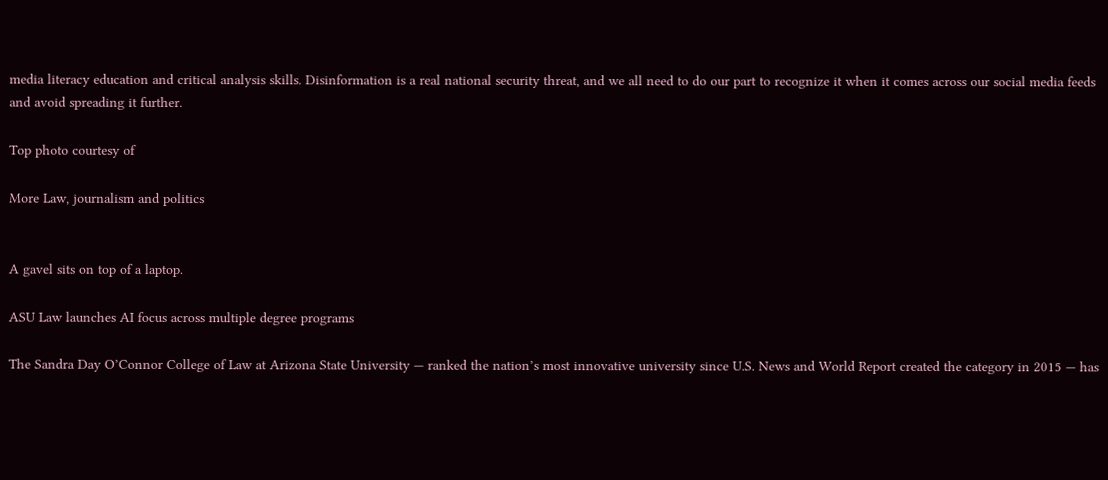media literacy education and critical analysis skills. Disinformation is a real national security threat, and we all need to do our part to recognize it when it comes across our social media feeds and avoid spreading it further.

Top photo courtesy of

More Law, journalism and politics


A gavel sits on top of a laptop.

ASU Law launches AI focus across multiple degree programs

The Sandra Day O’Connor College of Law at Arizona State University — ranked the nation’s most innovative university since U.S. News and World Report created the category in 2015 — has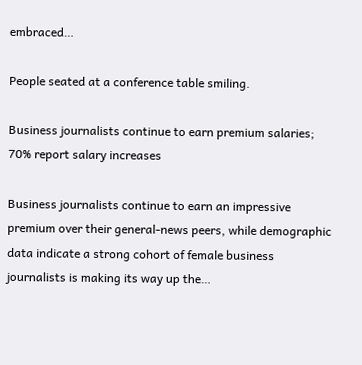embraced…

People seated at a conference table smiling.

Business journalists continue to earn premium salaries; 70% report salary increases

Business journalists continue to earn an impressive premium over their general-news peers, while demographic data indicate a strong cohort of female business journalists is making its way up the…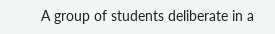A group of students deliberate in a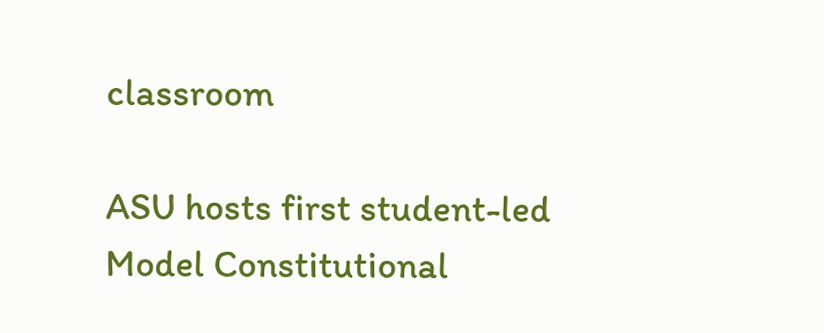classroom

ASU hosts first student-led Model Constitutional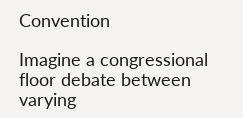Convention

Imagine a congressional floor debate between varying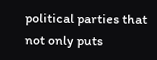political parties that not only puts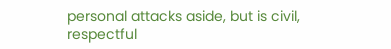personal attacks aside, but is civil, respectful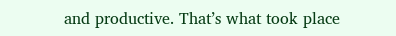and productive. That’s what took place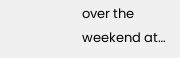over the weekend at…